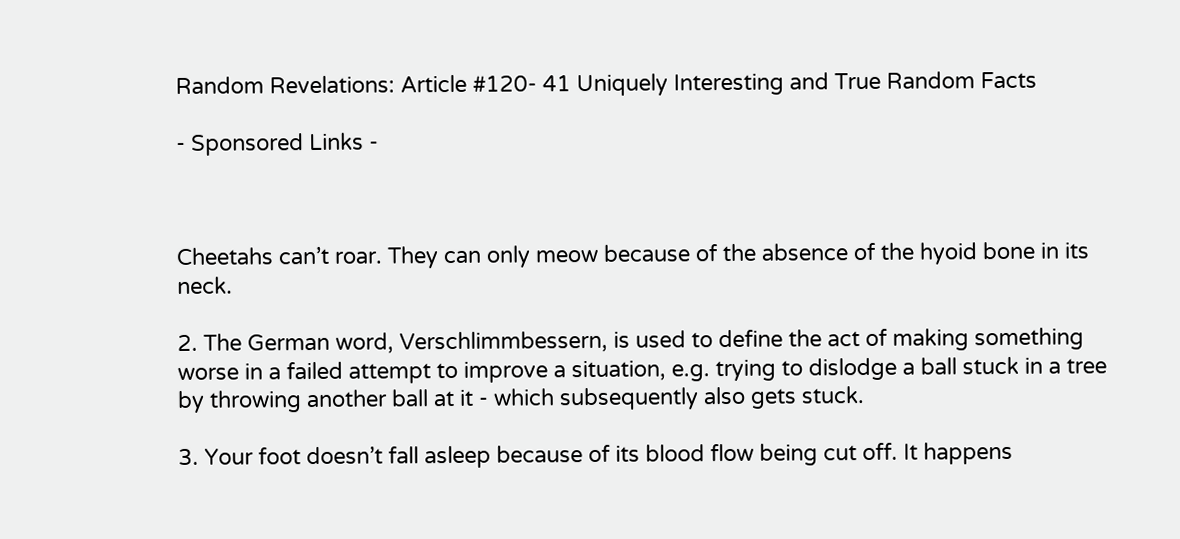Random Revelations: Article #120- 41 Uniquely Interesting and True Random Facts

- Sponsored Links -



Cheetahs can’t roar. They can only meow because of the absence of the hyoid bone in its neck.

2. The German word, Verschlimmbessern, is used to define the act of making something worse in a failed attempt to improve a situation, e.g. trying to dislodge a ball stuck in a tree by throwing another ball at it - which subsequently also gets stuck.

3. Your foot doesn’t fall asleep because of its blood flow being cut off. It happens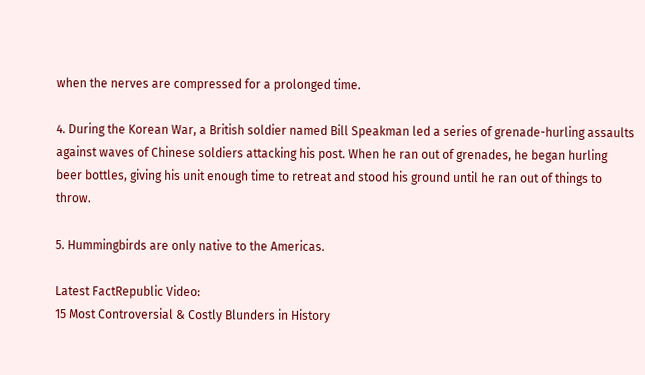when the nerves are compressed for a prolonged time.

4. During the Korean War, a British soldier named Bill Speakman led a series of grenade-hurling assaults against waves of Chinese soldiers attacking his post. When he ran out of grenades, he began hurling beer bottles, giving his unit enough time to retreat and stood his ground until he ran out of things to throw.

5. Hummingbirds are only native to the Americas.

Latest FactRepublic Video:
15 Most Controversial & Costly Blunders in History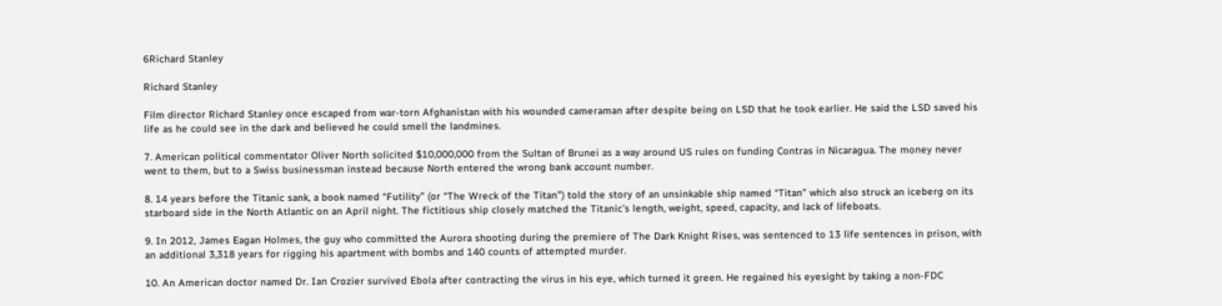6Richard Stanley

Richard Stanley

Film director Richard Stanley once escaped from war-torn Afghanistan with his wounded cameraman after despite being on LSD that he took earlier. He said the LSD saved his life as he could see in the dark and believed he could smell the landmines.

7. American political commentator Oliver North solicited $10,000,000 from the Sultan of Brunei as a way around US rules on funding Contras in Nicaragua. The money never went to them, but to a Swiss businessman instead because North entered the wrong bank account number.

8. 14 years before the Titanic sank, a book named “Futility” (or “The Wreck of the Titan”) told the story of an unsinkable ship named “Titan” which also struck an iceberg on its starboard side in the North Atlantic on an April night. The fictitious ship closely matched the Titanic’s length, weight, speed, capacity, and lack of lifeboats.

9. In 2012, James Eagan Holmes, the guy who committed the Aurora shooting during the premiere of The Dark Knight Rises, was sentenced to 13 life sentences in prison, with an additional 3,318 years for rigging his apartment with bombs and 140 counts of attempted murder.

10. An American doctor named Dr. Ian Crozier survived Ebola after contracting the virus in his eye, which turned it green. He regained his eyesight by taking a non-FDC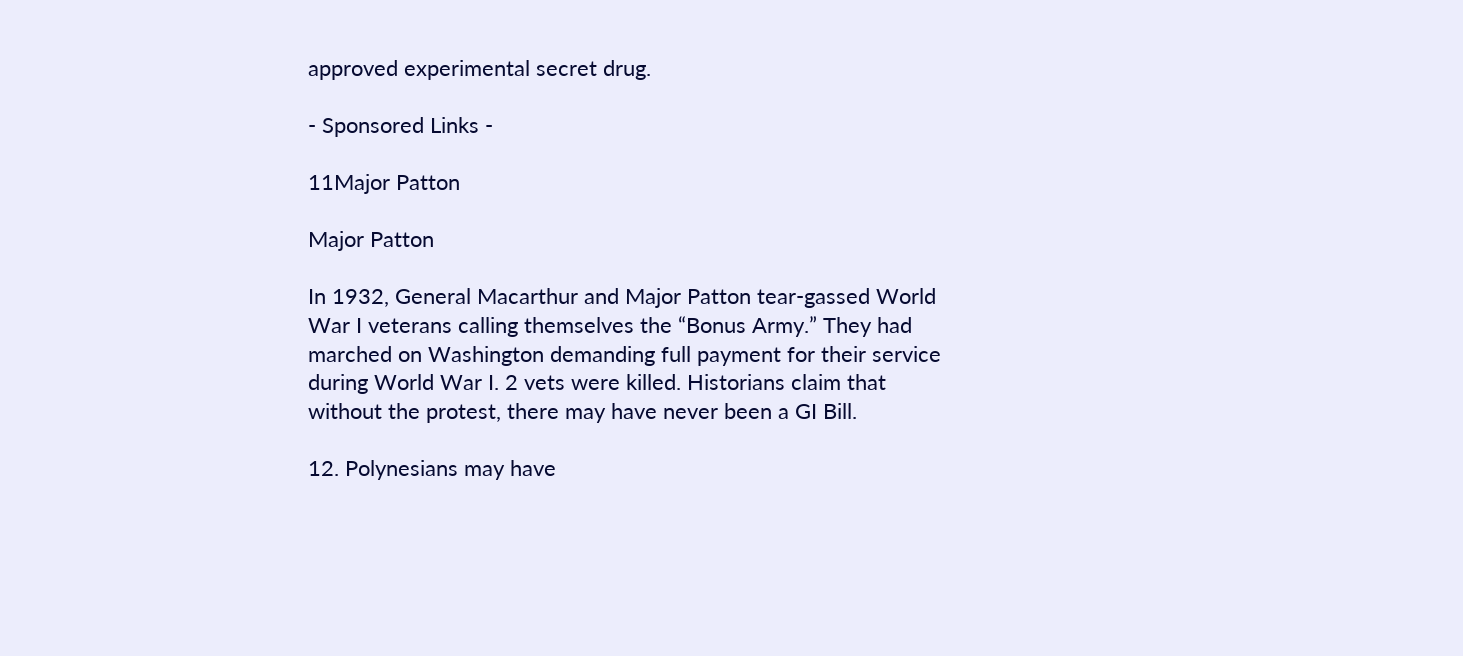approved experimental secret drug.

- Sponsored Links -

11Major Patton

Major Patton

In 1932, General Macarthur and Major Patton tear-gassed World War I veterans calling themselves the “Bonus Army.” They had marched on Washington demanding full payment for their service during World War I. 2 vets were killed. Historians claim that without the protest, there may have never been a GI Bill.

12. Polynesians may have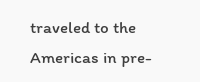traveled to the Americas in pre-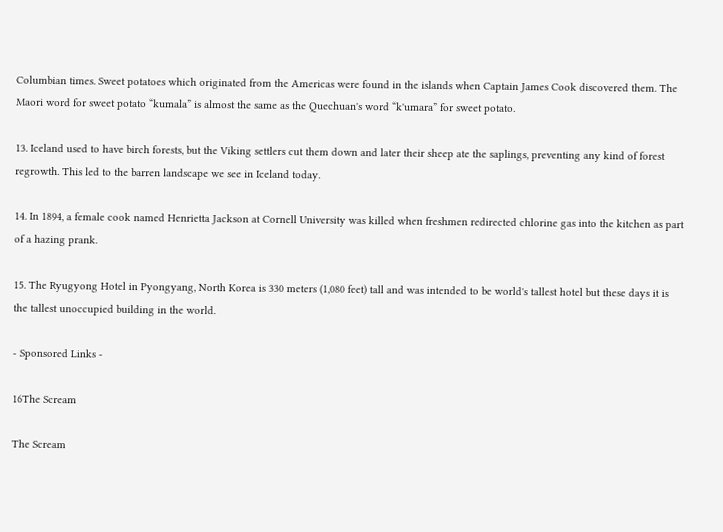Columbian times. Sweet potatoes which originated from the Americas were found in the islands when Captain James Cook discovered them. The Maori word for sweet potato “kumala” is almost the same as the Quechuan's word “k'umara” for sweet potato.

13. Iceland used to have birch forests, but the Viking settlers cut them down and later their sheep ate the saplings, preventing any kind of forest regrowth. This led to the barren landscape we see in Iceland today.

14. In 1894, a female cook named Henrietta Jackson at Cornell University was killed when freshmen redirected chlorine gas into the kitchen as part of a hazing prank.

15. The Ryugyong Hotel in Pyongyang, North Korea is 330 meters (1,080 feet) tall and was intended to be world's tallest hotel but these days it is the tallest unoccupied building in the world.

- Sponsored Links -

16The Scream

The Scream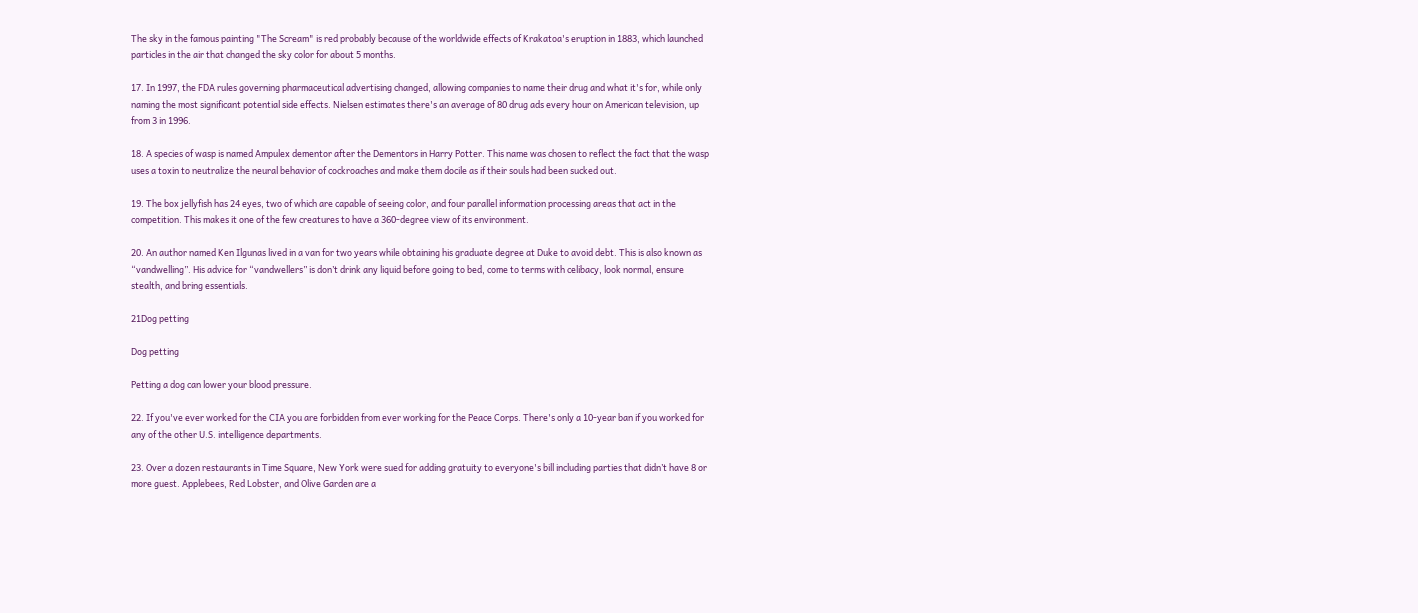The sky in the famous painting "The Scream" is red probably because of the worldwide effects of Krakatoa's eruption in 1883, which launched particles in the air that changed the sky color for about 5 months.

17. In 1997, the FDA rules governing pharmaceutical advertising changed, allowing companies to name their drug and what it's for, while only naming the most significant potential side effects. Nielsen estimates there's an average of 80 drug ads every hour on American television, up from 3 in 1996.

18. A species of wasp is named Ampulex dementor after the Dementors in Harry Potter. This name was chosen to reflect the fact that the wasp uses a toxin to neutralize the neural behavior of cockroaches and make them docile as if their souls had been sucked out.

19. The box jellyfish has 24 eyes, two of which are capable of seeing color, and four parallel information processing areas that act in the competition. This makes it one of the few creatures to have a 360-degree view of its environment.

20. An author named Ken Ilgunas lived in a van for two years while obtaining his graduate degree at Duke to avoid debt. This is also known as “vandwelling”. His advice for “vandwellers” is don’t drink any liquid before going to bed, come to terms with celibacy, look normal, ensure stealth, and bring essentials.

21Dog petting

Dog petting

Petting a dog can lower your blood pressure.

22. If you've ever worked for the CIA you are forbidden from ever working for the Peace Corps. There's only a 10-year ban if you worked for any of the other U.S. intelligence departments.

23. Over a dozen restaurants in Time Square, New York were sued for adding gratuity to everyone's bill including parties that didn’t have 8 or more guest. Applebees, Red Lobster, and Olive Garden are a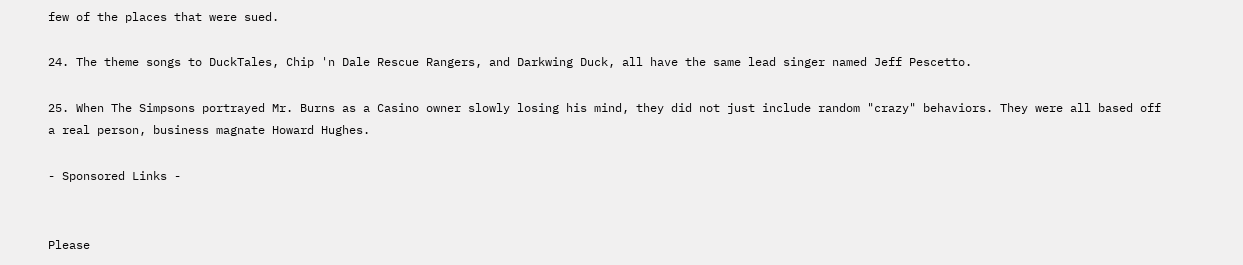few of the places that were sued.

24. The theme songs to DuckTales, Chip 'n Dale Rescue Rangers, and Darkwing Duck, all have the same lead singer named Jeff Pescetto.

25. When The Simpsons portrayed Mr. Burns as a Casino owner slowly losing his mind, they did not just include random "crazy" behaviors. They were all based off a real person, business magnate Howard Hughes.

- Sponsored Links -


Please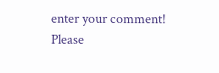enter your comment!
Please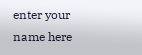enter your name here